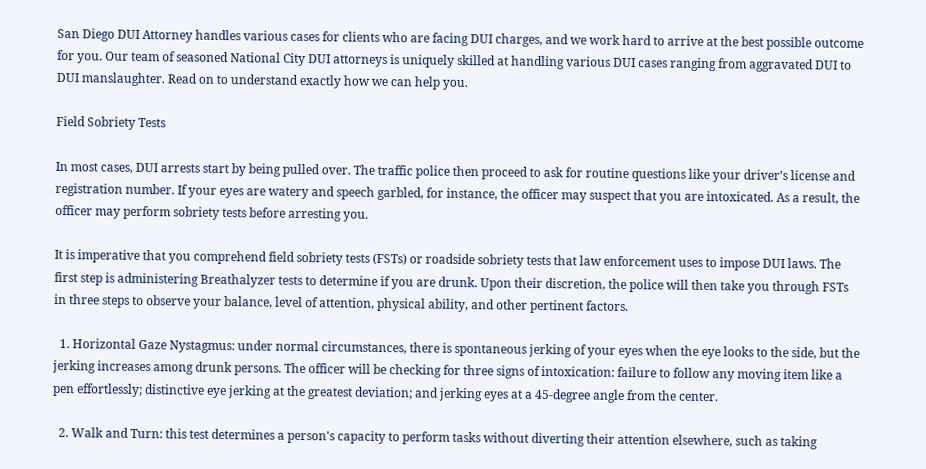San Diego DUI Attorney handles various cases for clients who are facing DUI charges, and we work hard to arrive at the best possible outcome for you. Our team of seasoned National City DUI attorneys is uniquely skilled at handling various DUI cases ranging from aggravated DUI to DUI manslaughter. Read on to understand exactly how we can help you.

Field Sobriety Tests

In most cases, DUI arrests start by being pulled over. The traffic police then proceed to ask for routine questions like your driver’s license and registration number. If your eyes are watery and speech garbled, for instance, the officer may suspect that you are intoxicated. As a result, the officer may perform sobriety tests before arresting you.

It is imperative that you comprehend field sobriety tests (FSTs) or roadside sobriety tests that law enforcement uses to impose DUI laws. The first step is administering Breathalyzer tests to determine if you are drunk. Upon their discretion, the police will then take you through FSTs in three steps to observe your balance, level of attention, physical ability, and other pertinent factors.

  1. Horizontal Gaze Nystagmus: under normal circumstances, there is spontaneous jerking of your eyes when the eye looks to the side, but the jerking increases among drunk persons. The officer will be checking for three signs of intoxication: failure to follow any moving item like a pen effortlessly; distinctive eye jerking at the greatest deviation; and jerking eyes at a 45-degree angle from the center.

  2. Walk and Turn: this test determines a person's capacity to perform tasks without diverting their attention elsewhere, such as taking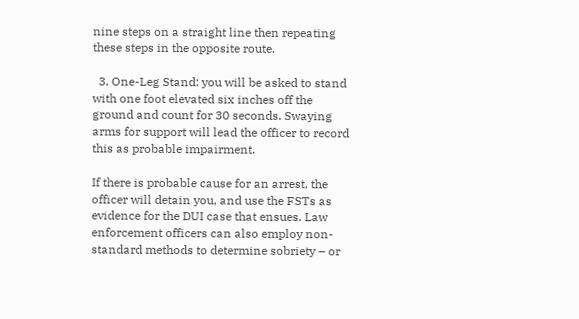nine steps on a straight line then repeating these steps in the opposite route.

  3. One-Leg Stand: you will be asked to stand with one foot elevated six inches off the ground and count for 30 seconds. Swaying arms for support will lead the officer to record this as probable impairment.

If there is probable cause for an arrest, the officer will detain you, and use the FSTs as evidence for the DUI case that ensues. Law enforcement officers can also employ non-standard methods to determine sobriety – or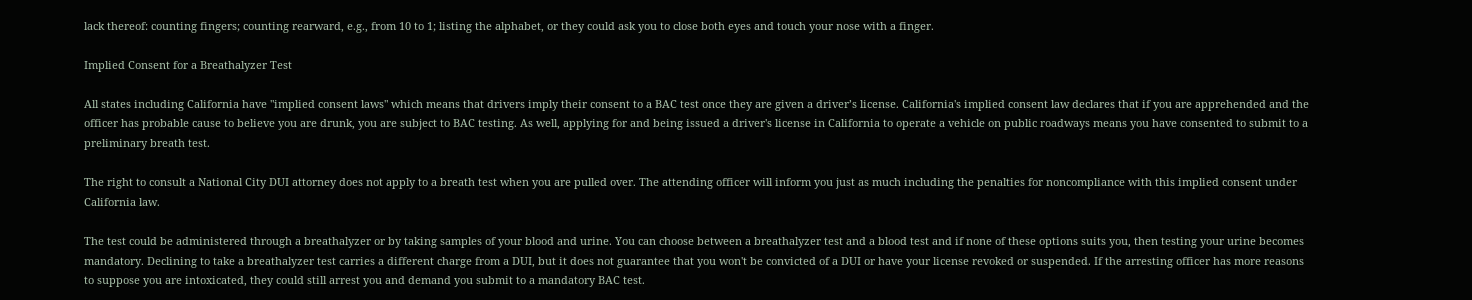lack thereof: counting fingers; counting rearward, e.g., from 10 to 1; listing the alphabet, or they could ask you to close both eyes and touch your nose with a finger.

Implied Consent for a Breathalyzer Test

All states including California have "implied consent laws" which means that drivers imply their consent to a BAC test once they are given a driver’s license. California's implied consent law declares that if you are apprehended and the officer has probable cause to believe you are drunk, you are subject to BAC testing. As well, applying for and being issued a driver's license in California to operate a vehicle on public roadways means you have consented to submit to a preliminary breath test.

The right to consult a National City DUI attorney does not apply to a breath test when you are pulled over. The attending officer will inform you just as much including the penalties for noncompliance with this implied consent under California law.

The test could be administered through a breathalyzer or by taking samples of your blood and urine. You can choose between a breathalyzer test and a blood test and if none of these options suits you, then testing your urine becomes mandatory. Declining to take a breathalyzer test carries a different charge from a DUI, but it does not guarantee that you won't be convicted of a DUI or have your license revoked or suspended. If the arresting officer has more reasons to suppose you are intoxicated, they could still arrest you and demand you submit to a mandatory BAC test.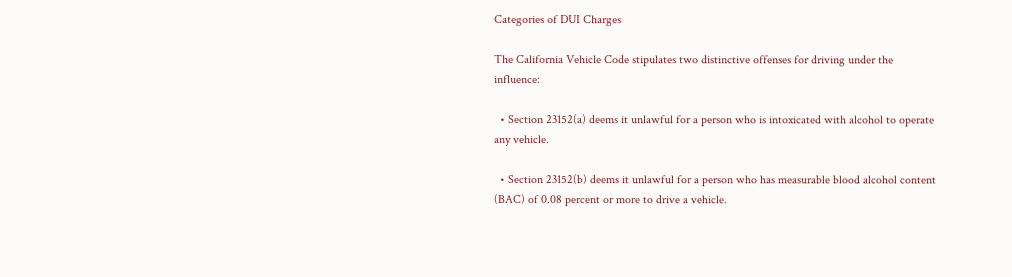Categories of DUI Charges

The California Vehicle Code stipulates two distinctive offenses for driving under the influence:

  • Section 23152(a) deems it unlawful for a person who is intoxicated with alcohol to operate any vehicle.

  • Section 23152(b) deems it unlawful for a person who has measurable blood alcohol content (BAC) of 0.08 percent or more to drive a vehicle.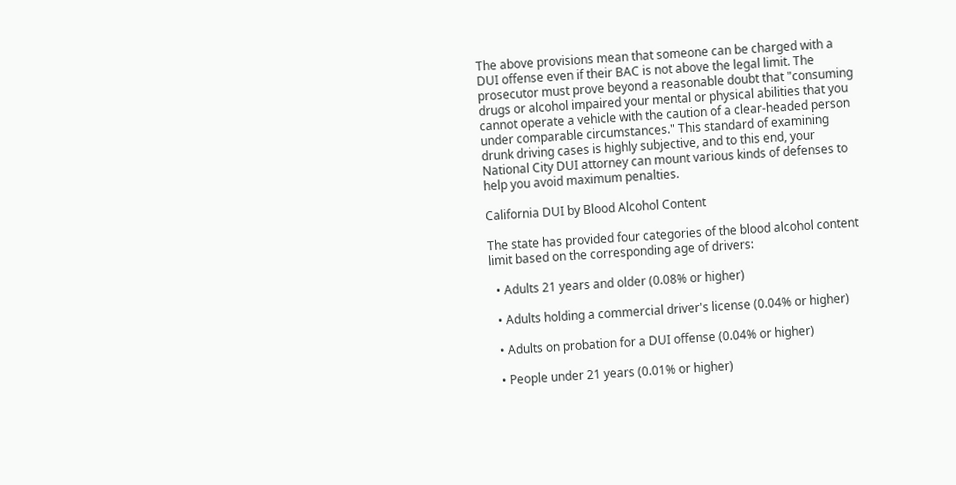The above provisions mean that someone can be charged with a DUI offense even if their BAC is not above the legal limit. The prosecutor must prove beyond a reasonable doubt that "consuming drugs or alcohol impaired your mental or physical abilities that you cannot operate a vehicle with the caution of a clear-headed person under comparable circumstances." This standard of examining drunk driving cases is highly subjective, and to this end, your National City DUI attorney can mount various kinds of defenses to help you avoid maximum penalties.

California DUI by Blood Alcohol Content

The state has provided four categories of the blood alcohol content limit based on the corresponding age of drivers:

  • Adults 21 years and older (0.08% or higher)

  • Adults holding a commercial driver's license (0.04% or higher)

  • Adults on probation for a DUI offense (0.04% or higher)

  • People under 21 years (0.01% or higher)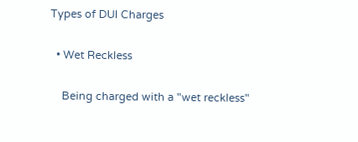Types of DUI Charges

  • Wet Reckless

    Being charged with a "wet reckless"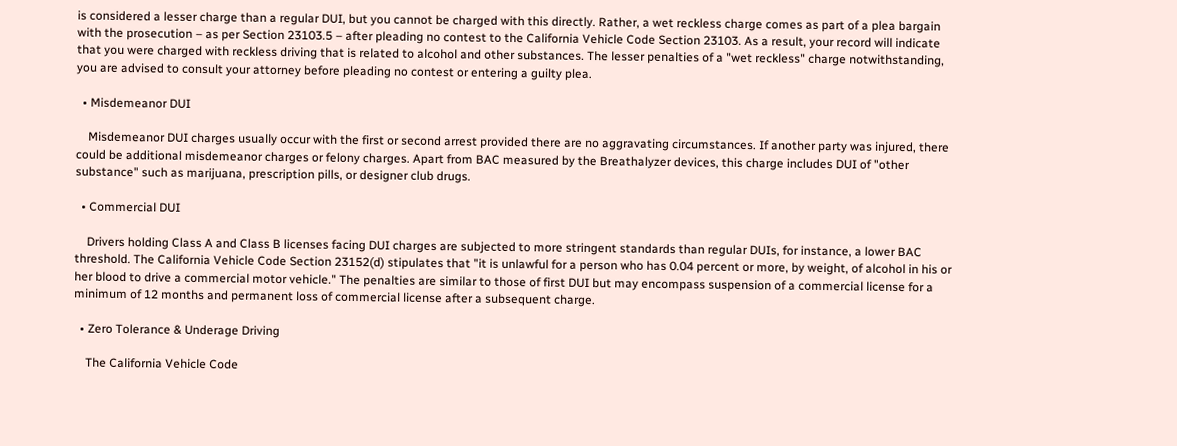is considered a lesser charge than a regular DUI, but you cannot be charged with this directly. Rather, a wet reckless charge comes as part of a plea bargain with the prosecution – as per Section 23103.5 – after pleading no contest to the California Vehicle Code Section 23103. As a result, your record will indicate that you were charged with reckless driving that is related to alcohol and other substances. The lesser penalties of a "wet reckless" charge notwithstanding, you are advised to consult your attorney before pleading no contest or entering a guilty plea.

  • Misdemeanor DUI

    Misdemeanor DUI charges usually occur with the first or second arrest provided there are no aggravating circumstances. If another party was injured, there could be additional misdemeanor charges or felony charges. Apart from BAC measured by the Breathalyzer devices, this charge includes DUI of "other substance" such as marijuana, prescription pills, or designer club drugs.

  • Commercial DUI

    Drivers holding Class A and Class B licenses facing DUI charges are subjected to more stringent standards than regular DUIs, for instance, a lower BAC threshold. The California Vehicle Code Section 23152(d) stipulates that "it is unlawful for a person who has 0.04 percent or more, by weight, of alcohol in his or her blood to drive a commercial motor vehicle." The penalties are similar to those of first DUI but may encompass suspension of a commercial license for a minimum of 12 months and permanent loss of commercial license after a subsequent charge.

  • Zero Tolerance & Underage Driving

    The California Vehicle Code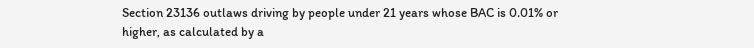Section 23136 outlaws driving by people under 21 years whose BAC is 0.01% or higher, as calculated by a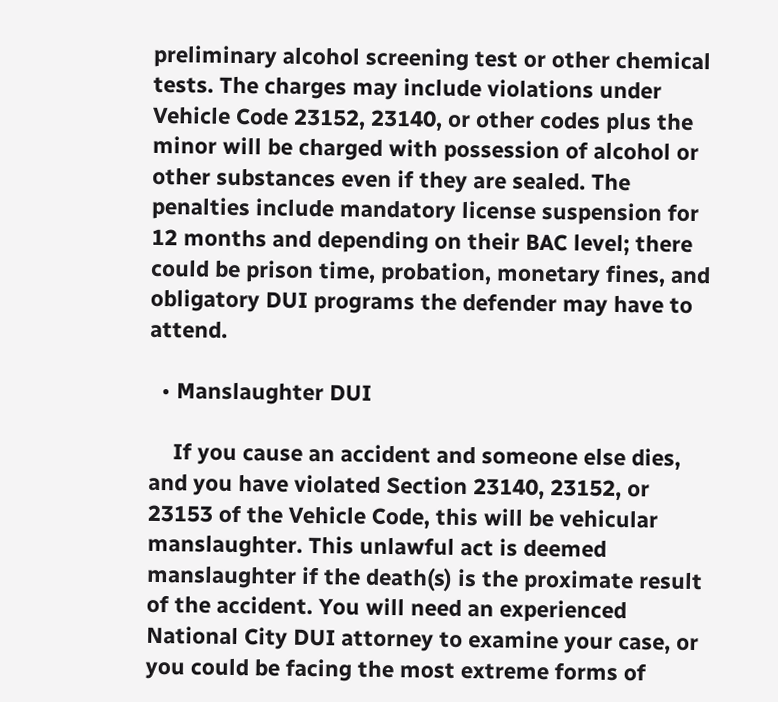preliminary alcohol screening test or other chemical tests. The charges may include violations under Vehicle Code 23152, 23140, or other codes plus the minor will be charged with possession of alcohol or other substances even if they are sealed. The penalties include mandatory license suspension for 12 months and depending on their BAC level; there could be prison time, probation, monetary fines, and obligatory DUI programs the defender may have to attend.

  • Manslaughter DUI

    If you cause an accident and someone else dies, and you have violated Section 23140, 23152, or 23153 of the Vehicle Code, this will be vehicular manslaughter. This unlawful act is deemed manslaughter if the death(s) is the proximate result of the accident. You will need an experienced National City DUI attorney to examine your case, or you could be facing the most extreme forms of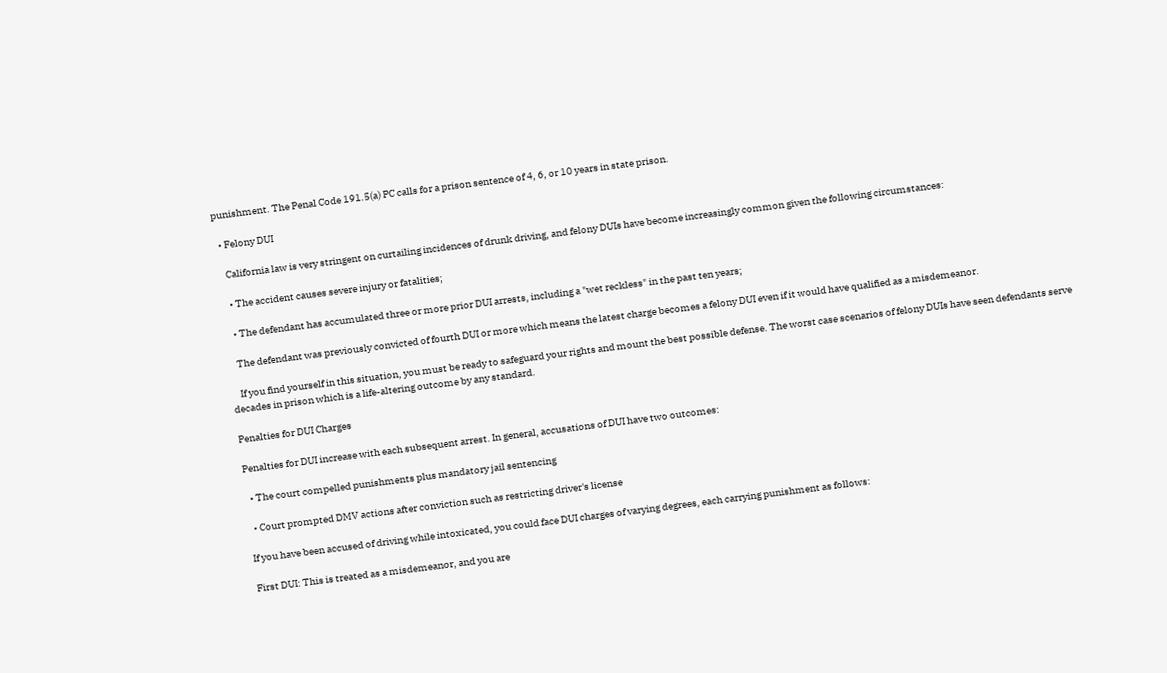punishment. The Penal Code 191.5(a) PC calls for a prison sentence of 4, 6, or 10 years in state prison.

  • Felony DUI

    California law is very stringent on curtailing incidences of drunk driving, and felony DUIs have become increasingly common given the following circumstances:

    • The accident causes severe injury or fatalities;

    • The defendant has accumulated three or more prior DUI arrests, including a "wet reckless" in the past ten years;

    The defendant was previously convicted of fourth DUI or more which means the latest charge becomes a felony DUI even if it would have qualified as a misdemeanor.

    If you find yourself in this situation, you must be ready to safeguard your rights and mount the best possible defense. The worst case scenarios of felony DUIs have seen defendants serve decades in prison which is a life-altering outcome by any standard.

Penalties for DUI Charges

Penalties for DUI increase with each subsequent arrest. In general, accusations of DUI have two outcomes:

  • The court compelled punishments plus mandatory jail sentencing

  • Court prompted DMV actions after conviction such as restricting driver's license

If you have been accused of driving while intoxicated, you could face DUI charges of varying degrees, each carrying punishment as follows:

First DUI: This is treated as a misdemeanor, and you are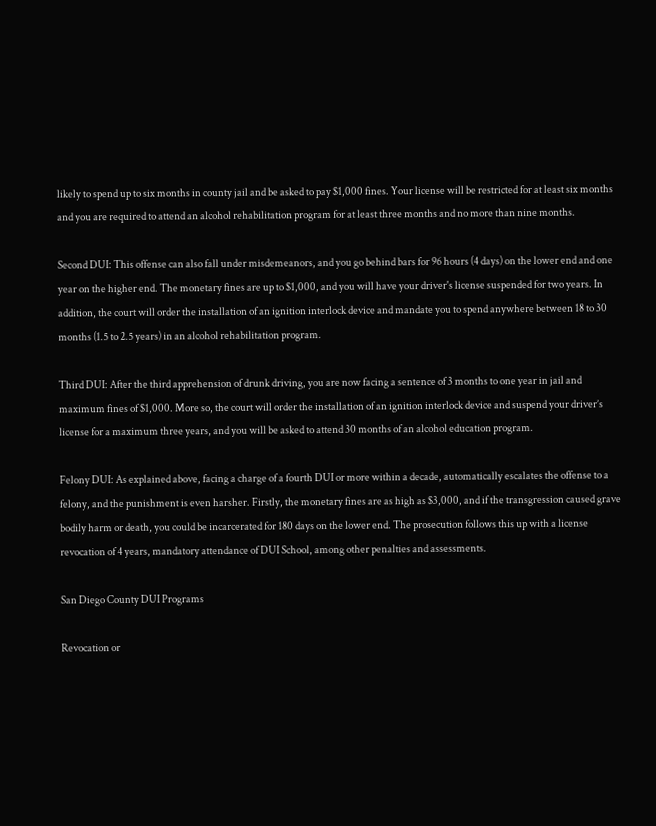likely to spend up to six months in county jail and be asked to pay $1,000 fines. Your license will be restricted for at least six months and you are required to attend an alcohol rehabilitation program for at least three months and no more than nine months.

Second DUI: This offense can also fall under misdemeanors, and you go behind bars for 96 hours (4 days) on the lower end and one year on the higher end. The monetary fines are up to $1,000, and you will have your driver's license suspended for two years. In addition, the court will order the installation of an ignition interlock device and mandate you to spend anywhere between 18 to 30 months (1.5 to 2.5 years) in an alcohol rehabilitation program.

Third DUI: After the third apprehension of drunk driving, you are now facing a sentence of 3 months to one year in jail and maximum fines of $1,000. More so, the court will order the installation of an ignition interlock device and suspend your driver’s license for a maximum three years, and you will be asked to attend 30 months of an alcohol education program.

Felony DUI: As explained above, facing a charge of a fourth DUI or more within a decade, automatically escalates the offense to a felony, and the punishment is even harsher. Firstly, the monetary fines are as high as $3,000, and if the transgression caused grave bodily harm or death, you could be incarcerated for 180 days on the lower end. The prosecution follows this up with a license revocation of 4 years, mandatory attendance of DUI School, among other penalties and assessments.

San Diego County DUI Programs

Revocation or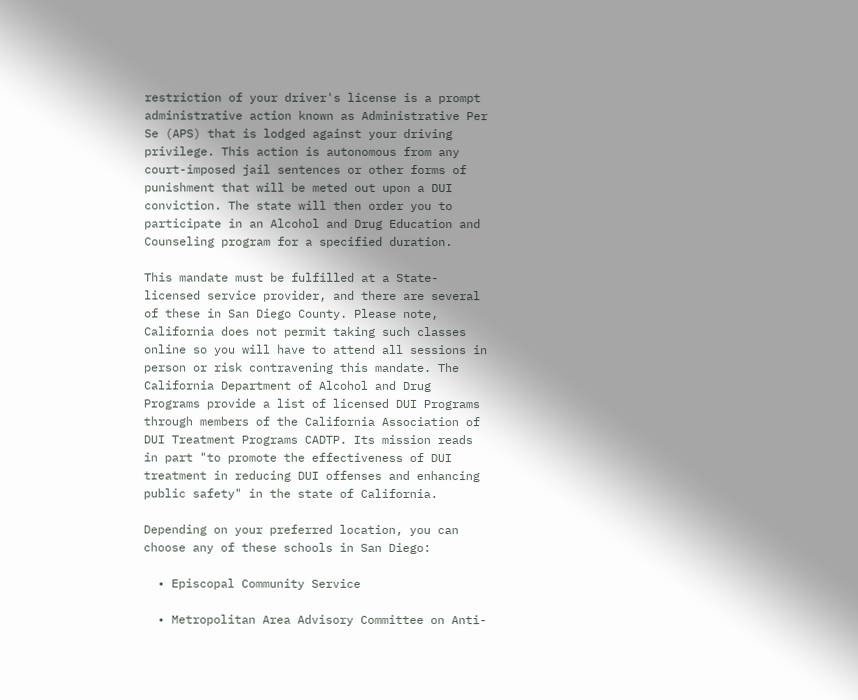restriction of your driver's license is a prompt administrative action known as Administrative Per Se (APS) that is lodged against your driving privilege. This action is autonomous from any court-imposed jail sentences or other forms of punishment that will be meted out upon a DUI conviction. The state will then order you to participate in an Alcohol and Drug Education and Counseling program for a specified duration.

This mandate must be fulfilled at a State-licensed service provider, and there are several of these in San Diego County. Please note, California does not permit taking such classes online so you will have to attend all sessions in person or risk contravening this mandate. The California Department of Alcohol and Drug Programs provide a list of licensed DUI Programs through members of the California Association of DUI Treatment Programs CADTP. Its mission reads in part "to promote the effectiveness of DUI treatment in reducing DUI offenses and enhancing public safety" in the state of California.

Depending on your preferred location, you can choose any of these schools in San Diego:

  • Episcopal Community Service

  • Metropolitan Area Advisory Committee on Anti-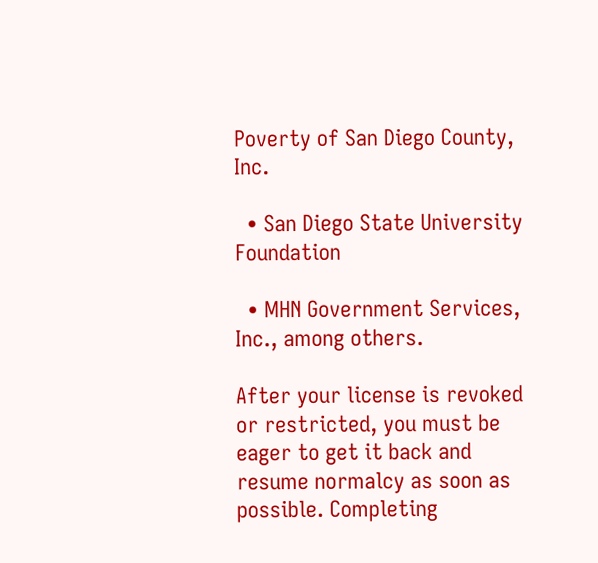Poverty of San Diego County, Inc.

  • San Diego State University Foundation

  • MHN Government Services, Inc., among others.

After your license is revoked or restricted, you must be eager to get it back and resume normalcy as soon as possible. Completing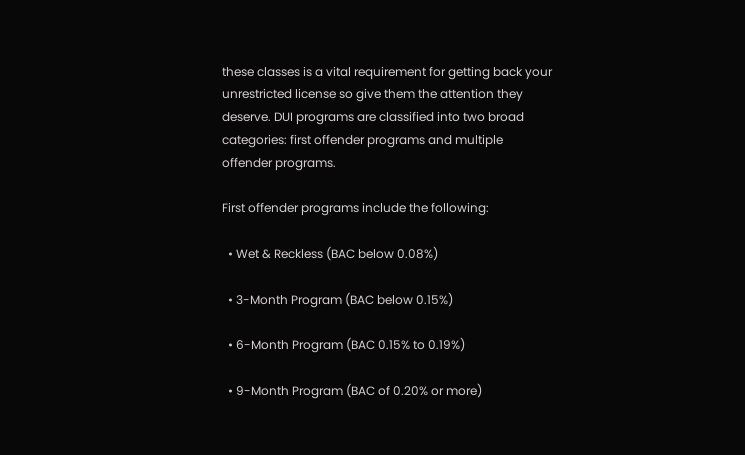these classes is a vital requirement for getting back your unrestricted license so give them the attention they deserve. DUI programs are classified into two broad categories: first offender programs and multiple offender programs.

First offender programs include the following:

  • Wet & Reckless (BAC below 0.08%)

  • 3-Month Program (BAC below 0.15%)

  • 6-Month Program (BAC 0.15% to 0.19%)

  • 9-Month Program (BAC of 0.20% or more)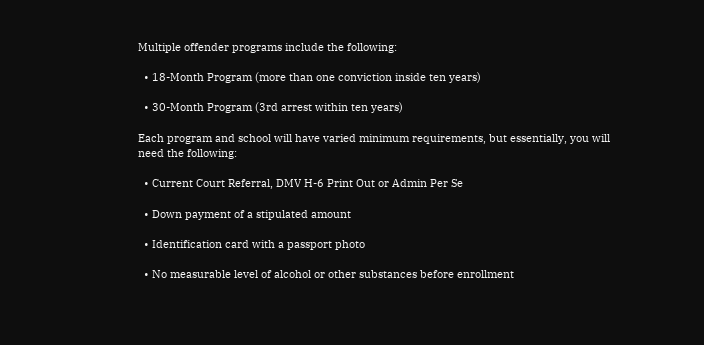Multiple offender programs include the following:

  • 18-Month Program (more than one conviction inside ten years)

  • 30-Month Program (3rd arrest within ten years)

Each program and school will have varied minimum requirements, but essentially, you will need the following:

  • Current Court Referral, DMV H-6 Print Out or Admin Per Se

  • Down payment of a stipulated amount

  • Identification card with a passport photo

  • No measurable level of alcohol or other substances before enrollment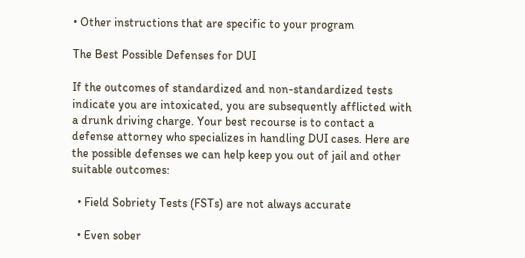• Other instructions that are specific to your program

The Best Possible Defenses for DUI

If the outcomes of standardized and non-standardized tests indicate you are intoxicated, you are subsequently afflicted with a drunk driving charge. Your best recourse is to contact a defense attorney who specializes in handling DUI cases. Here are the possible defenses we can help keep you out of jail and other suitable outcomes:

  • Field Sobriety Tests (FSTs) are not always accurate

  • Even sober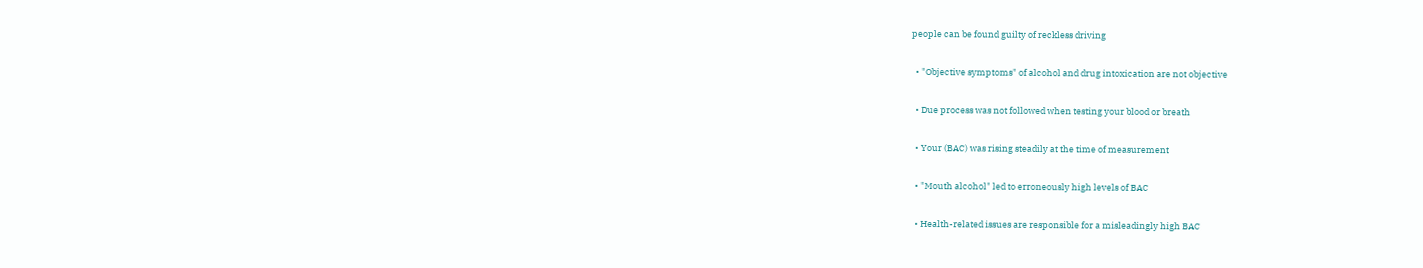people can be found guilty of reckless driving

  • "Objective symptoms" of alcohol and drug intoxication are not objective

  • Due process was not followed when testing your blood or breath

  • Your (BAC) was rising steadily at the time of measurement

  • "Mouth alcohol" led to erroneously high levels of BAC

  • Health-related issues are responsible for a misleadingly high BAC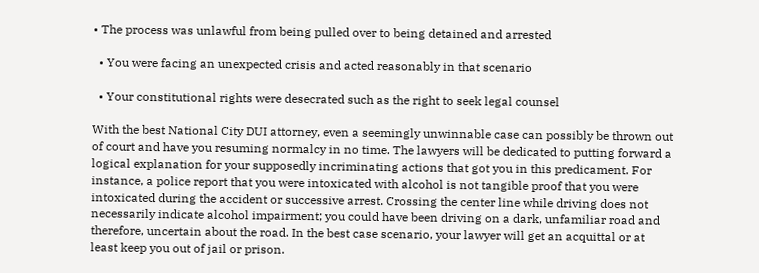• The process was unlawful from being pulled over to being detained and arrested

  • You were facing an unexpected crisis and acted reasonably in that scenario

  • Your constitutional rights were desecrated such as the right to seek legal counsel

With the best National City DUI attorney, even a seemingly unwinnable case can possibly be thrown out of court and have you resuming normalcy in no time. The lawyers will be dedicated to putting forward a logical explanation for your supposedly incriminating actions that got you in this predicament. For instance, a police report that you were intoxicated with alcohol is not tangible proof that you were intoxicated during the accident or successive arrest. Crossing the center line while driving does not necessarily indicate alcohol impairment; you could have been driving on a dark, unfamiliar road and therefore, uncertain about the road. In the best case scenario, your lawyer will get an acquittal or at least keep you out of jail or prison.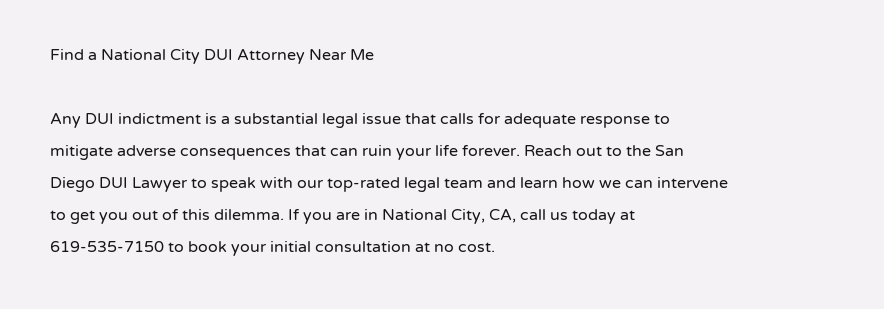Find a National City DUI Attorney Near Me

Any DUI indictment is a substantial legal issue that calls for adequate response to mitigate adverse consequences that can ruin your life forever. Reach out to the San Diego DUI Lawyer to speak with our top-rated legal team and learn how we can intervene to get you out of this dilemma. If you are in National City, CA, call us today at 619-535-7150 to book your initial consultation at no cost.